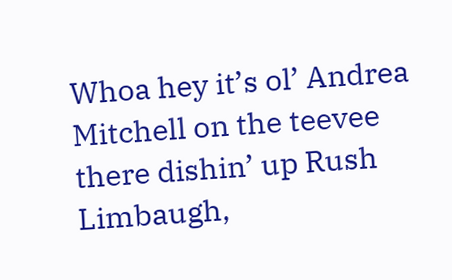Whoa hey it’s ol’ Andrea Mitchell on the teevee there dishin’ up Rush Limbaugh,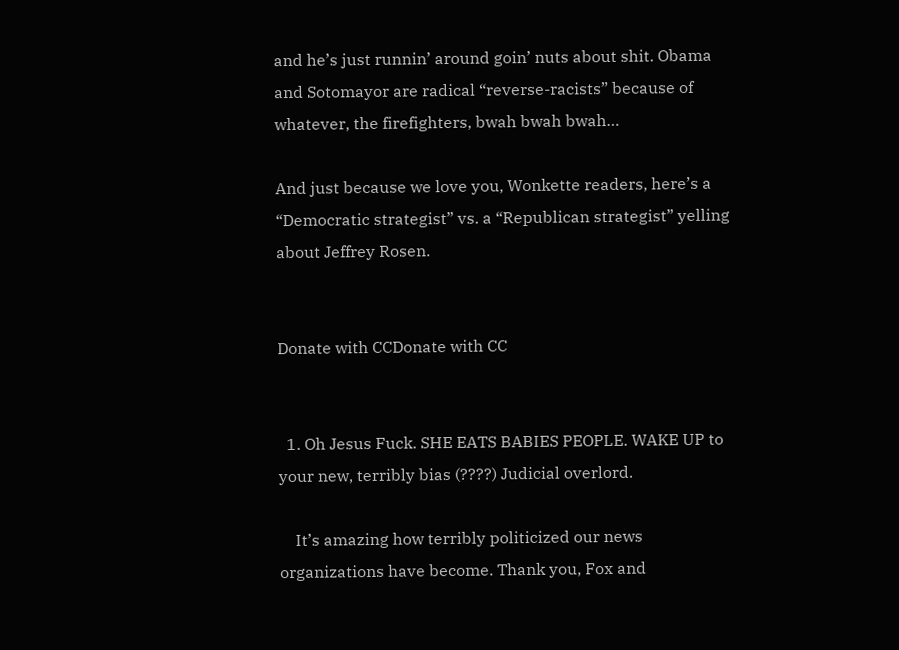and he’s just runnin’ around goin’ nuts about shit. Obama and Sotomayor are radical “reverse-racists” because of whatever, the firefighters, bwah bwah bwah…

And just because we love you, Wonkette readers, here’s a “Democratic strategist” vs. a “Republican strategist” yelling about Jeffrey Rosen.


Donate with CCDonate with CC


  1. Oh Jesus Fuck. SHE EATS BABIES PEOPLE. WAKE UP to your new, terribly bias (????) Judicial overlord.

    It’s amazing how terribly politicized our news organizations have become. Thank you, Fox and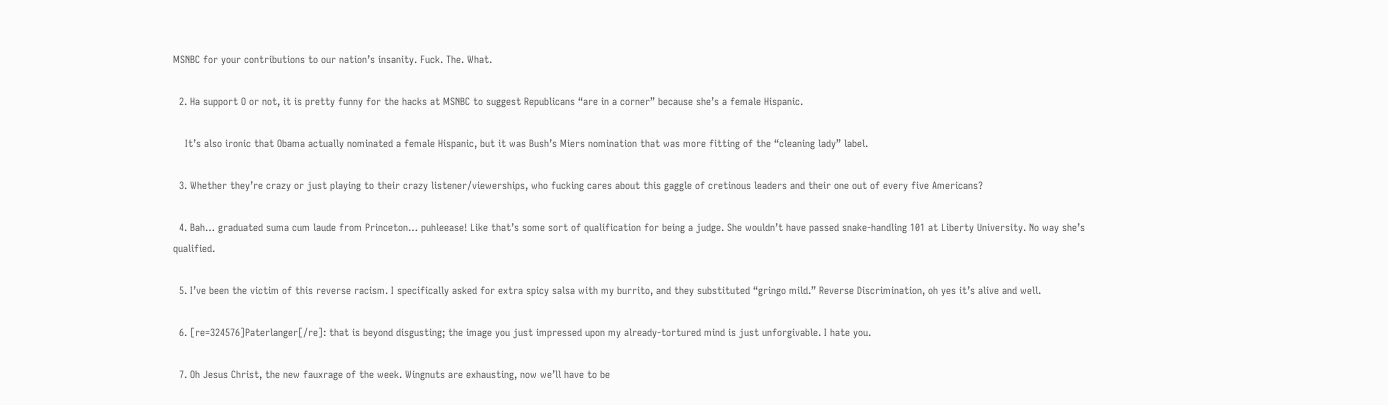MSNBC for your contributions to our nation’s insanity. Fuck. The. What.

  2. Ha support O or not, it is pretty funny for the hacks at MSNBC to suggest Republicans “are in a corner” because she’s a female Hispanic.

    It’s also ironic that Obama actually nominated a female Hispanic, but it was Bush’s Miers nomination that was more fitting of the “cleaning lady” label.

  3. Whether they’re crazy or just playing to their crazy listener/viewerships, who fucking cares about this gaggle of cretinous leaders and their one out of every five Americans?

  4. Bah… graduated suma cum laude from Princeton… puhleease! Like that’s some sort of qualification for being a judge. She wouldn’t have passed snake-handling 101 at Liberty University. No way she’s qualified.

  5. I’ve been the victim of this reverse racism. I specifically asked for extra spicy salsa with my burrito, and they substituted “gringo mild.” Reverse Discrimination, oh yes it’s alive and well.

  6. [re=324576]Paterlanger[/re]: that is beyond disgusting; the image you just impressed upon my already-tortured mind is just unforgivable. I hate you.

  7. Oh Jesus Christ, the new fauxrage of the week. Wingnuts are exhausting, now we’ll have to be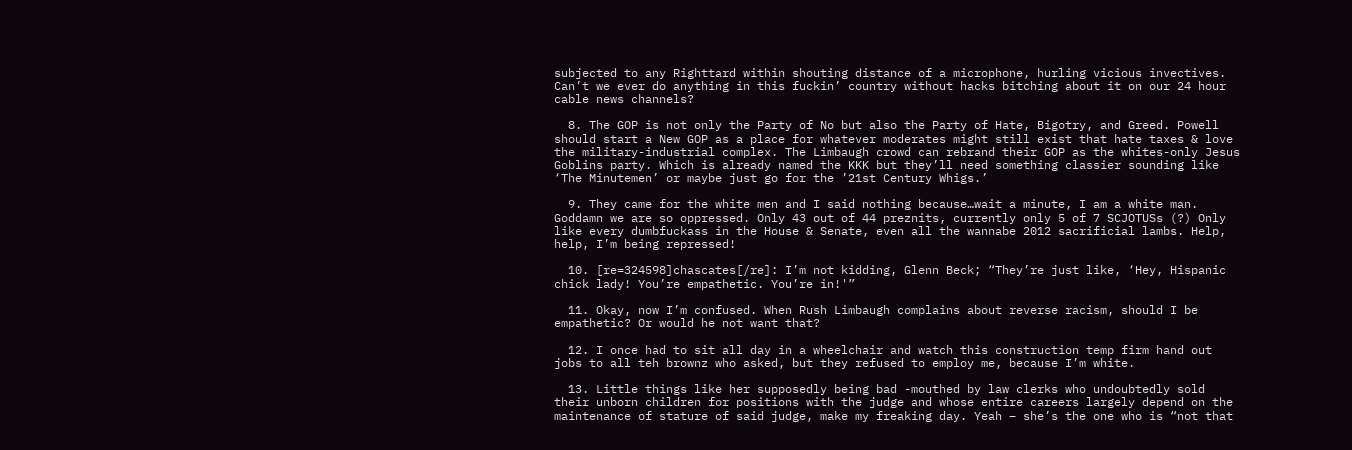subjected to any Righttard within shouting distance of a microphone, hurling vicious invectives. Can’t we ever do anything in this fuckin’ country without hacks bitching about it on our 24 hour cable news channels?

  8. The GOP is not only the Party of No but also the Party of Hate, Bigotry, and Greed. Powell should start a New GOP as a place for whatever moderates might still exist that hate taxes & love the military-industrial complex. The Limbaugh crowd can rebrand their GOP as the whites-only Jesus Goblins party. Which is already named the KKK but they’ll need something classier sounding like ‘The Minutemen’ or maybe just go for the ’21st Century Whigs.’

  9. They came for the white men and I said nothing because…wait a minute, I am a white man. Goddamn we are so oppressed. Only 43 out of 44 preznits, currently only 5 of 7 SCJOTUSs (?) Only like every dumbfuckass in the House & Senate, even all the wannabe 2012 sacrificial lambs. Help, help, I’m being repressed!

  10. [re=324598]chascates[/re]: I’m not kidding, Glenn Beck; “They’re just like, ‘Hey, Hispanic chick lady! You’re empathetic. You’re in!'”

  11. Okay, now I’m confused. When Rush Limbaugh complains about reverse racism, should I be empathetic? Or would he not want that?

  12. I once had to sit all day in a wheelchair and watch this construction temp firm hand out jobs to all teh brownz who asked, but they refused to employ me, because I’m white.

  13. Little things like her supposedly being bad -mouthed by law clerks who undoubtedly sold their unborn children for positions with the judge and whose entire careers largely depend on the maintenance of stature of said judge, make my freaking day. Yeah – she’s the one who is “not that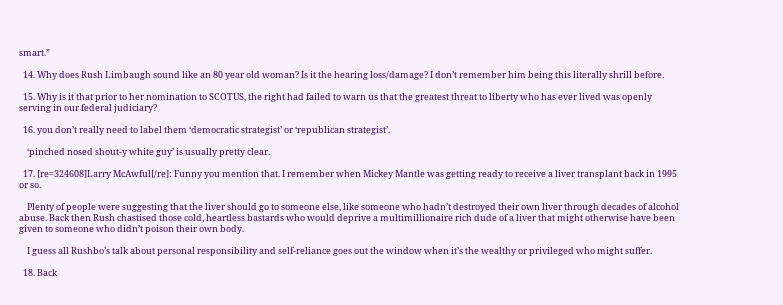smart.”

  14. Why does Rush Limbaugh sound like an 80 year old woman? Is it the hearing loss/damage? I don’t remember him being this literally shrill before.

  15. Why is it that prior to her nomination to SCOTUS, the right had failed to warn us that the greatest threat to liberty who has ever lived was openly serving in our federal judiciary?

  16. you don’t really need to label them ‘democratic strategist’ or ‘republican strategist’.

    ‘pinched nosed shout-y white guy’ is usually pretty clear.

  17. [re=324608]Larry McAwful[/re]: Funny you mention that. I remember when Mickey Mantle was getting ready to receive a liver transplant back in 1995 or so.

    Plenty of people were suggesting that the liver should go to someone else, like someone who hadn’t destroyed their own liver through decades of alcohol abuse. Back then Rush chastised those cold, heartless bastards who would deprive a multimillionaire rich dude of a liver that might otherwise have been given to someone who didn’t poison their own body.

    I guess all Rushbo’s talk about personal responsibility and self-reliance goes out the window when it’s the wealthy or privileged who might suffer.

  18. Back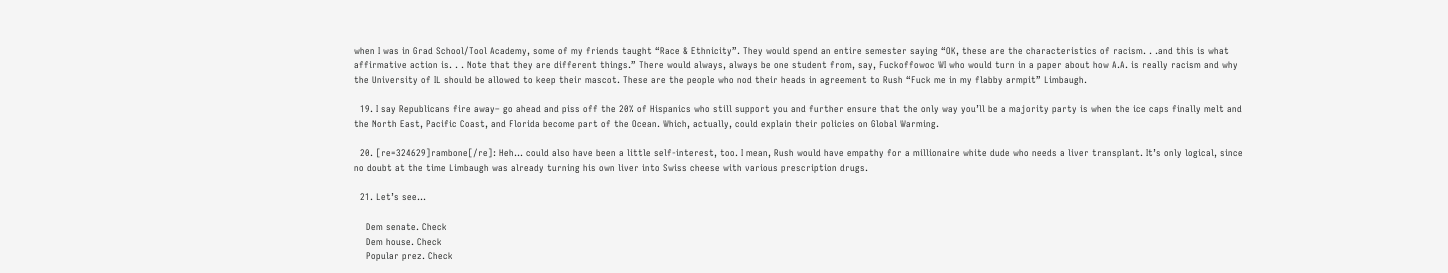when I was in Grad School/Tool Academy, some of my friends taught “Race & Ethnicity”. They would spend an entire semester saying “OK, these are the characteristics of racism. . .and this is what affirmative action is. . . Note that they are different things.” There would always, always be one student from, say, Fuckoffowoc WI who would turn in a paper about how A.A. is really racism and why the University of IL should be allowed to keep their mascot. These are the people who nod their heads in agreement to Rush “Fuck me in my flabby armpit” Limbaugh.

  19. I say Republicans fire away– go ahead and piss off the 20% of Hispanics who still support you and further ensure that the only way you’ll be a majority party is when the ice caps finally melt and the North East, Pacific Coast, and Florida become part of the Ocean. Which, actually, could explain their policies on Global Warming.

  20. [re=324629]rambone[/re]: Heh… could also have been a little self-interest, too. I mean, Rush would have empathy for a millionaire white dude who needs a liver transplant. It’s only logical, since no doubt at the time Limbaugh was already turning his own liver into Swiss cheese with various prescription drugs.

  21. Let’s see…

    Dem senate. Check
    Dem house. Check
    Popular prez. Check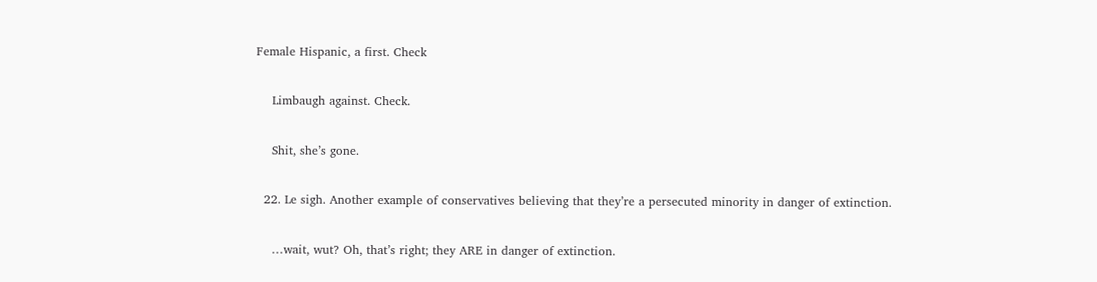Female Hispanic, a first. Check

    Limbaugh against. Check.

    Shit, she’s gone.

  22. Le sigh. Another example of conservatives believing that they’re a persecuted minority in danger of extinction.

    …wait, wut? Oh, that’s right; they ARE in danger of extinction.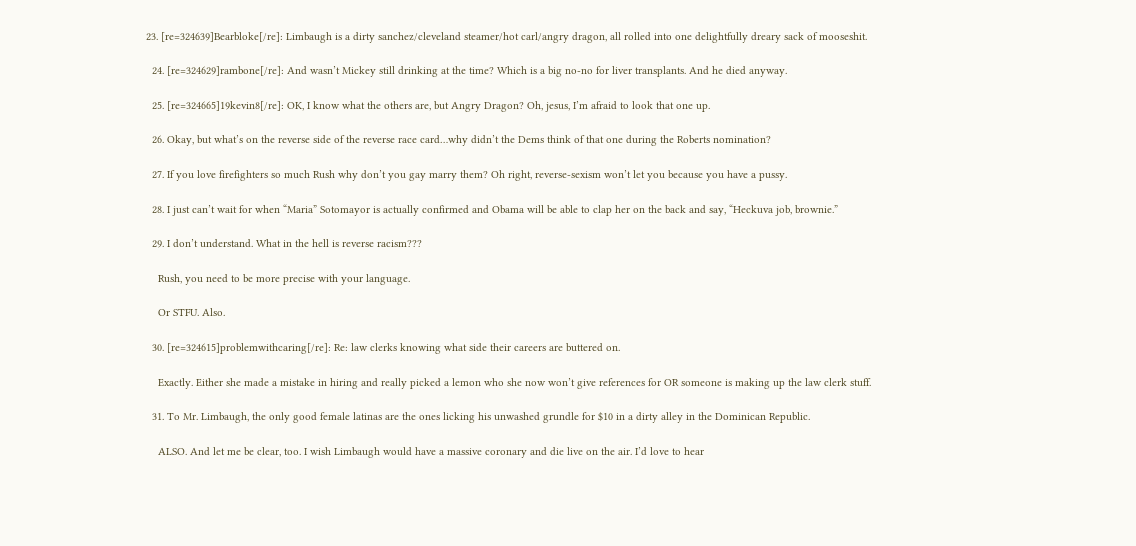23. [re=324639]Bearbloke[/re]: Limbaugh is a dirty sanchez/cleveland steamer/hot carl/angry dragon, all rolled into one delightfully dreary sack of mooseshit.

  24. [re=324629]rambone[/re]: And wasn’t Mickey still drinking at the time? Which is a big no-no for liver transplants. And he died anyway.

  25. [re=324665]19kevin8[/re]: OK, I know what the others are, but Angry Dragon? Oh, jesus, I’m afraid to look that one up.

  26. Okay, but what’s on the reverse side of the reverse race card…why didn’t the Dems think of that one during the Roberts nomination?

  27. If you love firefighters so much Rush why don’t you gay marry them? Oh right, reverse-sexism won’t let you because you have a pussy.

  28. I just can’t wait for when “Maria” Sotomayor is actually confirmed and Obama will be able to clap her on the back and say, “Heckuva job, brownie.”

  29. I don’t understand. What in the hell is reverse racism???

    Rush, you need to be more precise with your language.

    Or STFU. Also.

  30. [re=324615]problemwithcaring[/re]: Re: law clerks knowing what side their careers are buttered on.

    Exactly. Either she made a mistake in hiring and really picked a lemon who she now won’t give references for OR someone is making up the law clerk stuff.

  31. To Mr. Limbaugh, the only good female latinas are the ones licking his unwashed grundle for $10 in a dirty alley in the Dominican Republic.

    ALSO. And let me be clear, too. I wish Limbaugh would have a massive coronary and die live on the air. I’d love to hear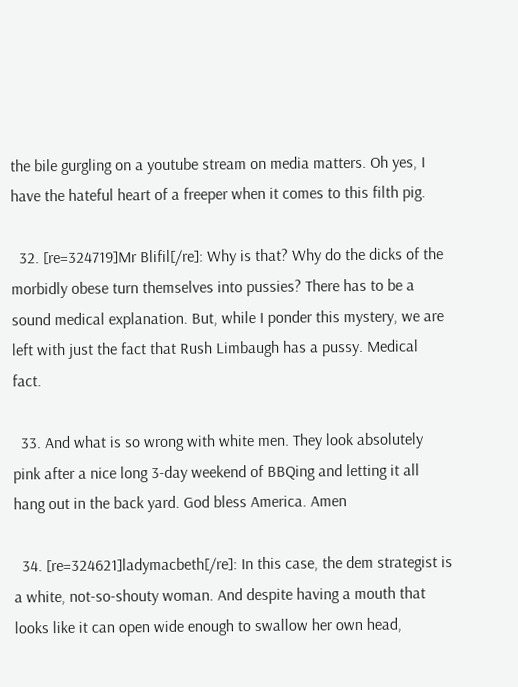the bile gurgling on a youtube stream on media matters. Oh yes, I have the hateful heart of a freeper when it comes to this filth pig.

  32. [re=324719]Mr Blifil[/re]: Why is that? Why do the dicks of the morbidly obese turn themselves into pussies? There has to be a sound medical explanation. But, while I ponder this mystery, we are left with just the fact that Rush Limbaugh has a pussy. Medical fact.

  33. And what is so wrong with white men. They look absolutely pink after a nice long 3-day weekend of BBQing and letting it all hang out in the back yard. God bless America. Amen

  34. [re=324621]ladymacbeth[/re]: In this case, the dem strategist is a white, not-so-shouty woman. And despite having a mouth that looks like it can open wide enough to swallow her own head,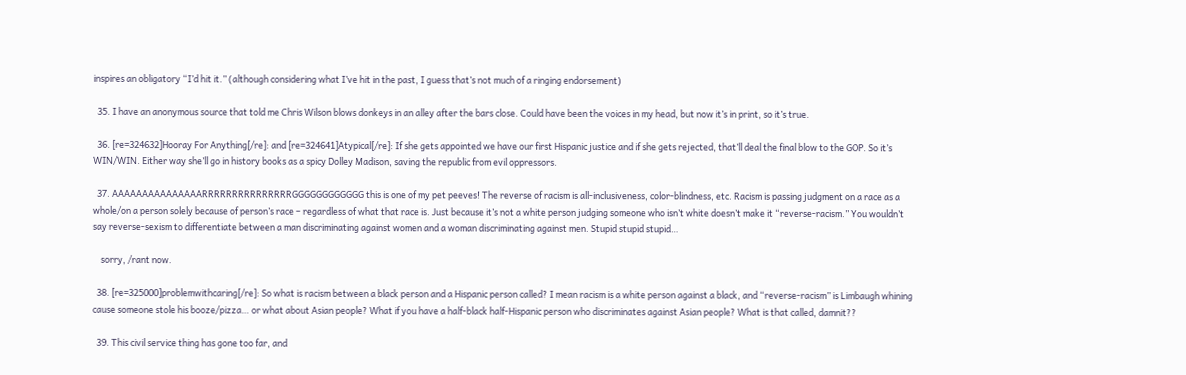inspires an obligatory “I’d hit it.” (although considering what I’ve hit in the past, I guess that’s not much of a ringing endorsement)

  35. I have an anonymous source that told me Chris Wilson blows donkeys in an alley after the bars close. Could have been the voices in my head, but now it’s in print, so it’s true.

  36. [re=324632]Hooray For Anything[/re]: and [re=324641]Atypical[/re]: If she gets appointed we have our first Hispanic justice and if she gets rejected, that’ll deal the final blow to the GOP. So it’s WIN/WIN. Either way she’ll go in history books as a spicy Dolley Madison, saving the republic from evil oppressors.

  37. AAAAAAAAAAAAAAARRRRRRRRRRRRRRRGGGGGGGGGGGG this is one of my pet peeves! The reverse of racism is all-inclusiveness, color-blindness, etc. Racism is passing judgment on a race as a whole/on a person solely because of person’s race – regardless of what that race is. Just because it’s not a white person judging someone who isn’t white doesn’t make it “reverse-racism.” You wouldn’t say reverse-sexism to differentiate between a man discriminating against women and a woman discriminating against men. Stupid stupid stupid…

    sorry, /rant now.

  38. [re=325000]problemwithcaring[/re]: So what is racism between a black person and a Hispanic person called? I mean racism is a white person against a black, and “reverse-racism” is Limbaugh whining cause someone stole his booze/pizza… or what about Asian people? What if you have a half-black half-Hispanic person who discriminates against Asian people? What is that called, damnit??

  39. This civil service thing has gone too far, and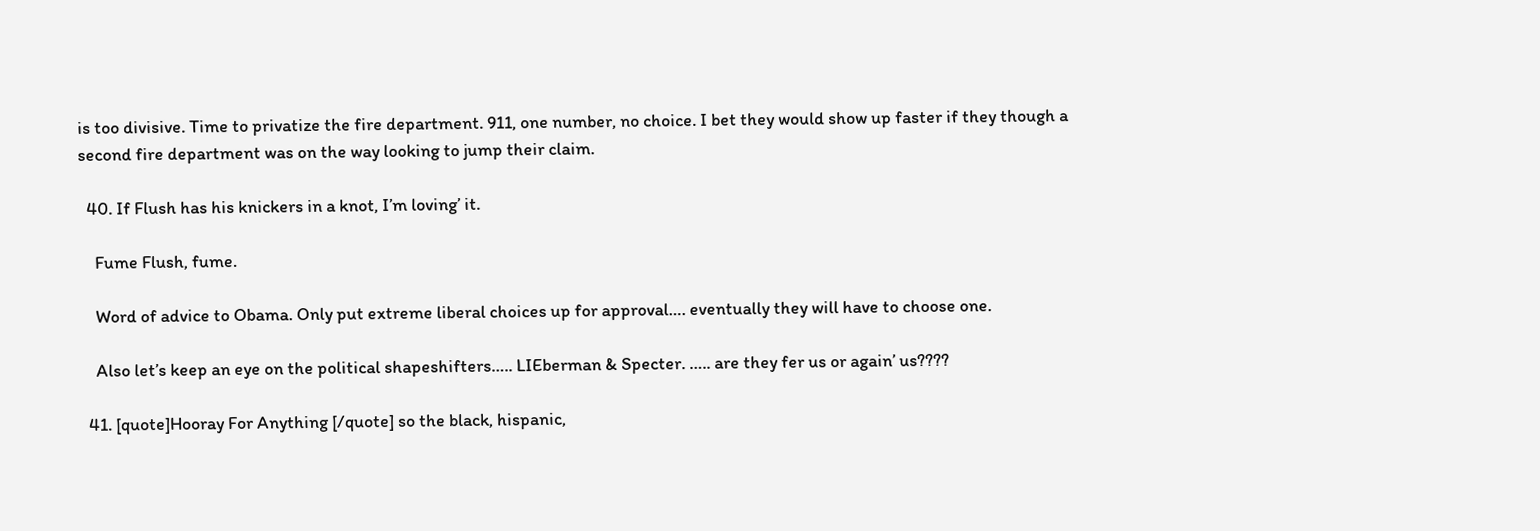is too divisive. Time to privatize the fire department. 911, one number, no choice. I bet they would show up faster if they though a second fire department was on the way looking to jump their claim.

  40. If Flush has his knickers in a knot, I’m loving’ it.

    Fume Flush, fume.

    Word of advice to Obama. Only put extreme liberal choices up for approval…. eventually they will have to choose one.

    Also let’s keep an eye on the political shapeshifters….. LIEberman & Specter. ….. are they fer us or again’ us????

  41. [quote]Hooray For Anything [/quote] so the black, hispanic,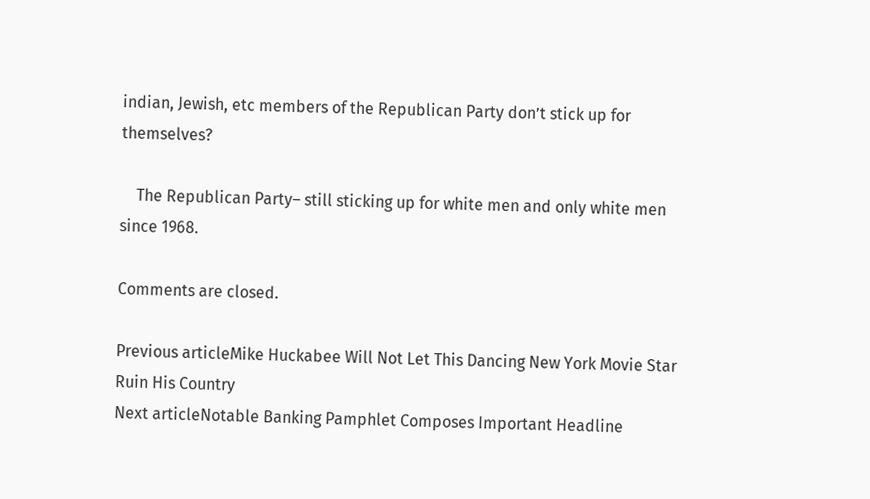indian, Jewish, etc members of the Republican Party don’t stick up for themselves?

    The Republican Party– still sticking up for white men and only white men since 1968.

Comments are closed.

Previous articleMike Huckabee Will Not Let This Dancing New York Movie Star Ruin His Country
Next articleNotable Banking Pamphlet Composes Important Headline